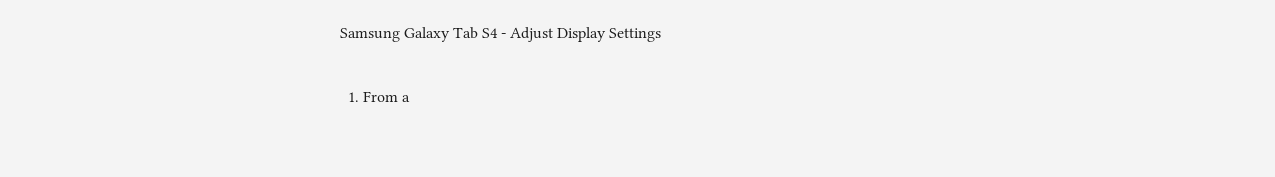Samsung Galaxy Tab S4 - Adjust Display Settings

  1. From a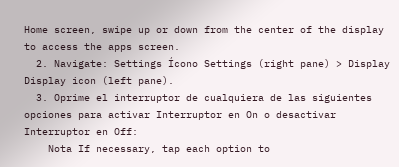Home screen, swipe up or down from the center of the display to access the apps screen.
  2. Navigate: Settings Ícono Settings (right pane) > Display Display icon (left pane).
  3. Oprime el interruptor de cualquiera de las siguientes opciones para activar Interruptor en On o desactivar Interruptor en Off:
    Nota If necessary, tap each option to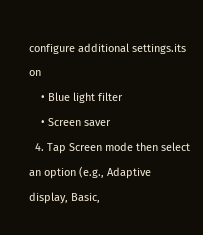configure additional settings.its on
    • Blue light filter
    • Screen saver
  4. Tap Screen mode then select an option (e.g., Adaptive display, Basic,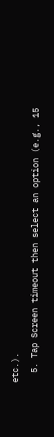etc.).
  5. Tap Screen timeout then select an option (e.g., 15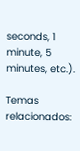seconds, 1 minute, 5 minutes, etc.).

Temas relacionados: